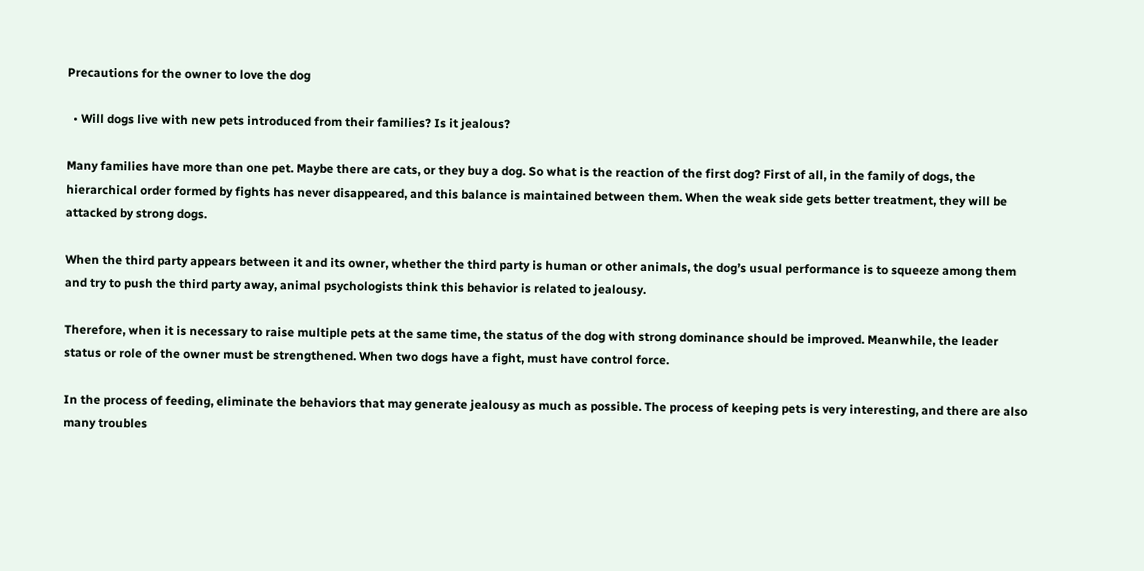Precautions for the owner to love the dog

  • Will dogs live with new pets introduced from their families? Is it jealous?

Many families have more than one pet. Maybe there are cats, or they buy a dog. So what is the reaction of the first dog? First of all, in the family of dogs, the hierarchical order formed by fights has never disappeared, and this balance is maintained between them. When the weak side gets better treatment, they will be attacked by strong dogs.

When the third party appears between it and its owner, whether the third party is human or other animals, the dog’s usual performance is to squeeze among them and try to push the third party away, animal psychologists think this behavior is related to jealousy.

Therefore, when it is necessary to raise multiple pets at the same time, the status of the dog with strong dominance should be improved. Meanwhile, the leader status or role of the owner must be strengthened. When two dogs have a fight, must have control force.

In the process of feeding, eliminate the behaviors that may generate jealousy as much as possible. The process of keeping pets is very interesting, and there are also many troubles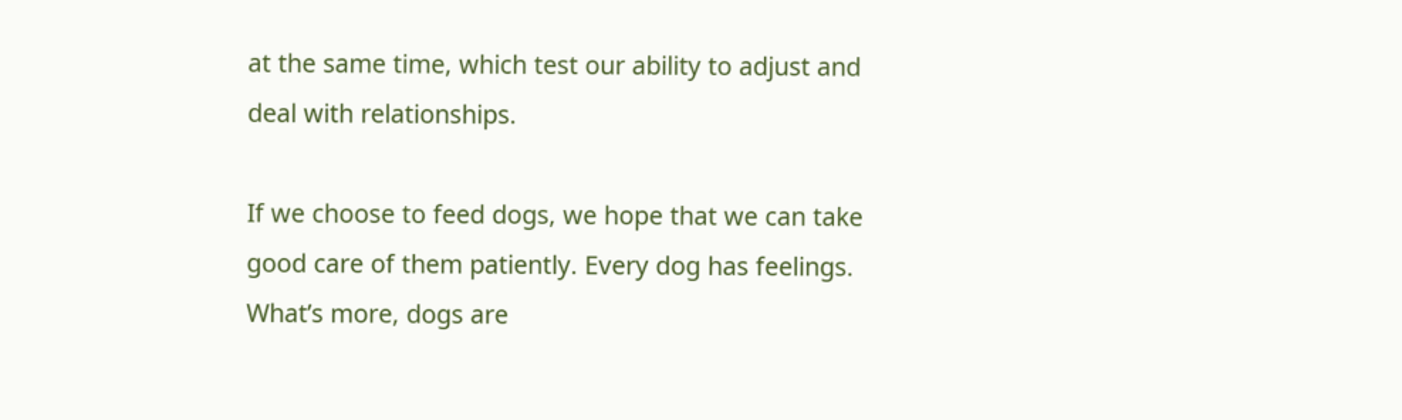at the same time, which test our ability to adjust and deal with relationships.

If we choose to feed dogs, we hope that we can take good care of them patiently. Every dog has feelings. What’s more, dogs are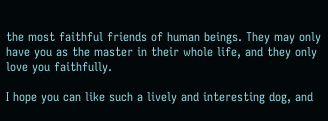the most faithful friends of human beings. They may only have you as the master in their whole life, and they only love you faithfully.

I hope you can like such a lively and interesting dog, and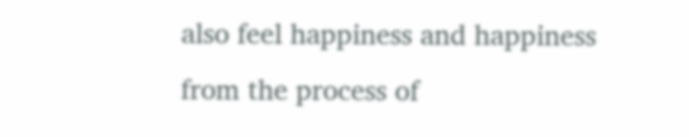also feel happiness and happiness from the process of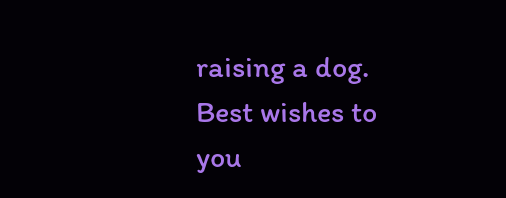raising a dog. Best wishes to you